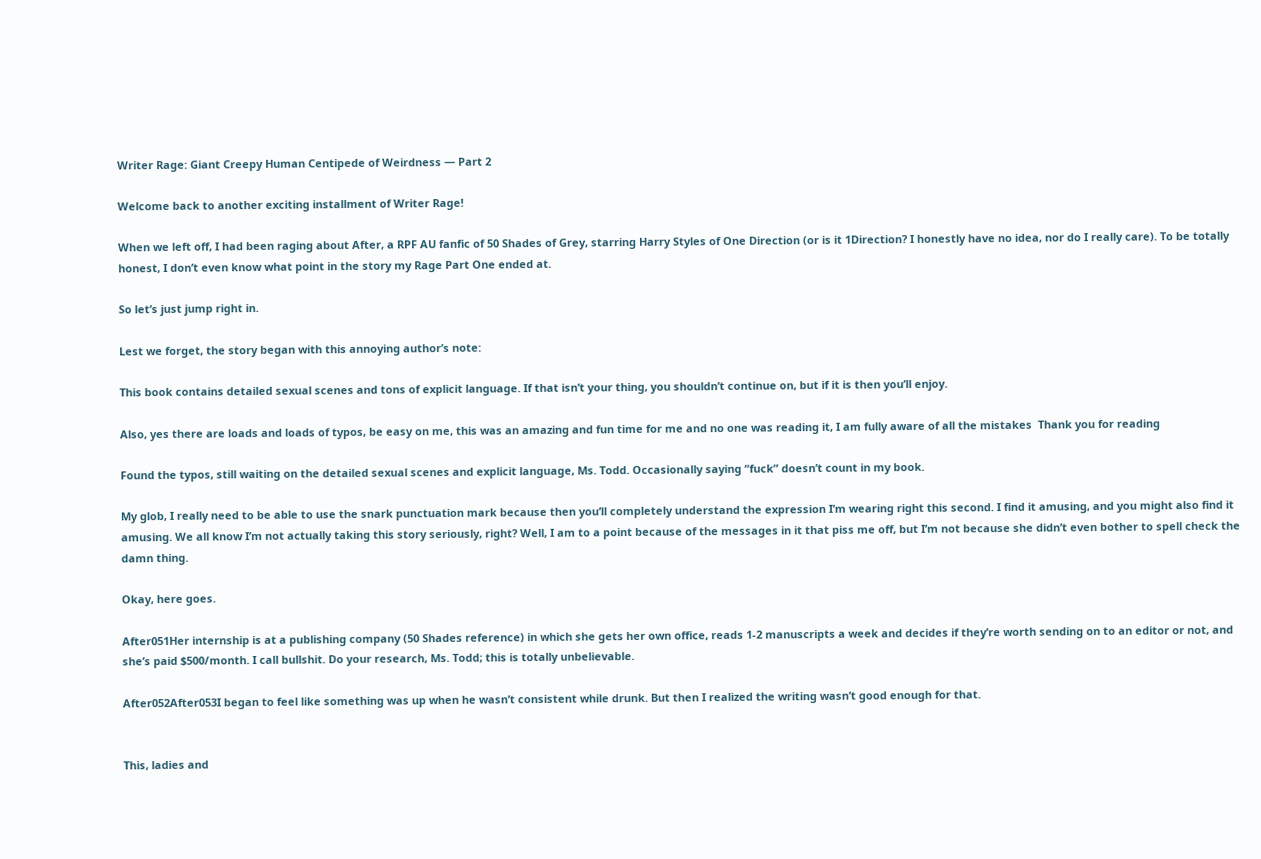Writer Rage: Giant Creepy Human Centipede of Weirdness — Part 2

Welcome back to another exciting installment of Writer Rage!

When we left off, I had been raging about After, a RPF AU fanfic of 50 Shades of Grey, starring Harry Styles of One Direction (or is it 1Direction? I honestly have no idea, nor do I really care). To be totally honest, I don’t even know what point in the story my Rage Part One ended at.

So let’s just jump right in.

Lest we forget, the story began with this annoying author’s note:

This book contains detailed sexual scenes and tons of explicit language. If that isn’t your thing, you shouldn’t continue on, but if it is then you’ll enjoy.

Also, yes there are loads and loads of typos, be easy on me, this was an amazing and fun time for me and no one was reading it, I am fully aware of all the mistakes  Thank you for reading

Found the typos, still waiting on the detailed sexual scenes and explicit language, Ms. Todd. Occasionally saying “fuck” doesn’t count in my book.

My glob, I really need to be able to use the snark punctuation mark because then you’ll completely understand the expression I’m wearing right this second. I find it amusing, and you might also find it amusing. We all know I’m not actually taking this story seriously, right? Well, I am to a point because of the messages in it that piss me off, but I’m not because she didn’t even bother to spell check the damn thing.

Okay, here goes.

After051Her internship is at a publishing company (50 Shades reference) in which she gets her own office, reads 1-2 manuscripts a week and decides if they’re worth sending on to an editor or not, and she’s paid $500/month. I call bullshit. Do your research, Ms. Todd; this is totally unbelievable.

After052After053I began to feel like something was up when he wasn’t consistent while drunk. But then I realized the writing wasn’t good enough for that.


This, ladies and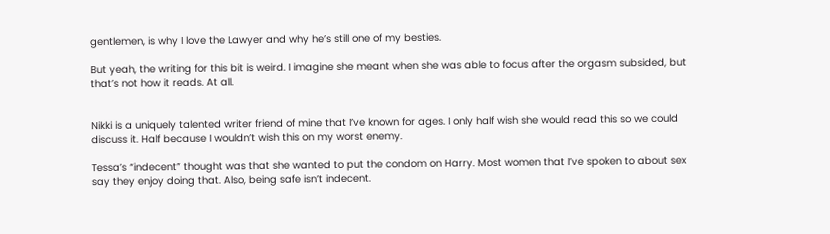gentlemen, is why I love the Lawyer and why he’s still one of my besties.

But yeah, the writing for this bit is weird. I imagine she meant when she was able to focus after the orgasm subsided, but that’s not how it reads. At all.


Nikki is a uniquely talented writer friend of mine that I’ve known for ages. I only half wish she would read this so we could discuss it. Half because I wouldn’t wish this on my worst enemy.

Tessa’s “indecent” thought was that she wanted to put the condom on Harry. Most women that I’ve spoken to about sex say they enjoy doing that. Also, being safe isn’t indecent.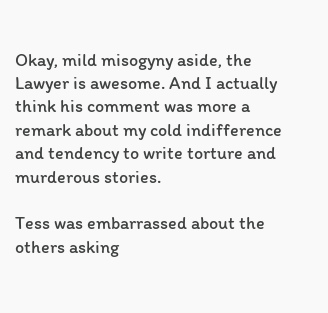Okay, mild misogyny aside, the Lawyer is awesome. And I actually think his comment was more a remark about my cold indifference and tendency to write torture and murderous stories.

Tess was embarrassed about the others asking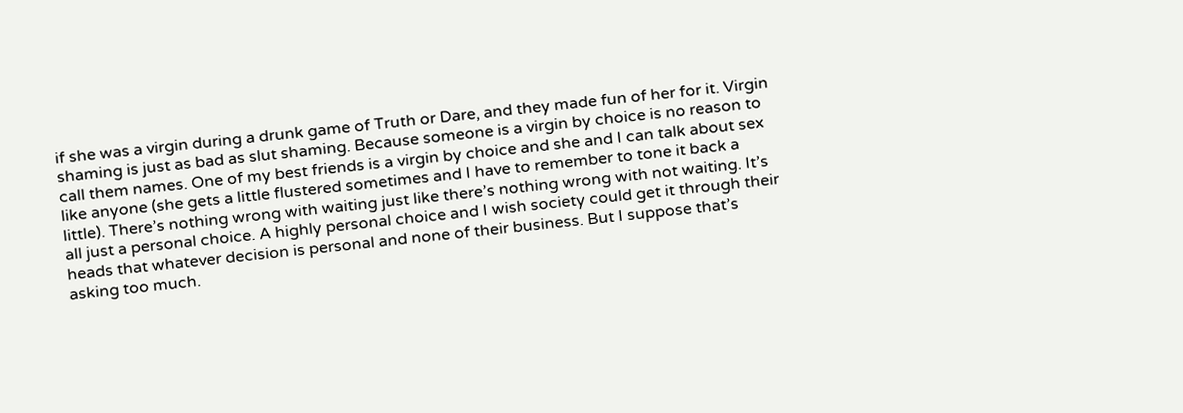if she was a virgin during a drunk game of Truth or Dare, and they made fun of her for it. Virgin shaming is just as bad as slut shaming. Because someone is a virgin by choice is no reason to call them names. One of my best friends is a virgin by choice and she and I can talk about sex like anyone (she gets a little flustered sometimes and I have to remember to tone it back a little). There’s nothing wrong with waiting just like there’s nothing wrong with not waiting. It’s all just a personal choice. A highly personal choice and I wish society could get it through their heads that whatever decision is personal and none of their business. But I suppose that’s asking too much.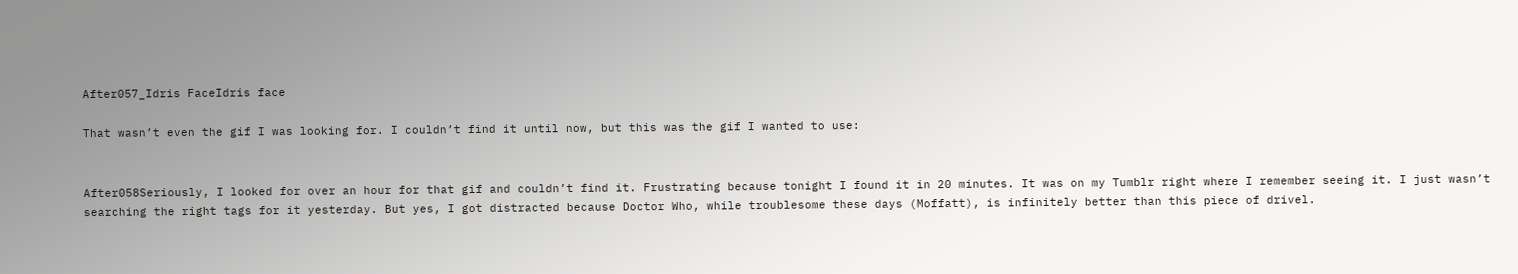After057_Idris FaceIdris face

That wasn’t even the gif I was looking for. I couldn’t find it until now, but this was the gif I wanted to use:


After058Seriously, I looked for over an hour for that gif and couldn’t find it. Frustrating because tonight I found it in 20 minutes. It was on my Tumblr right where I remember seeing it. I just wasn’t searching the right tags for it yesterday. But yes, I got distracted because Doctor Who, while troublesome these days (Moffatt), is infinitely better than this piece of drivel.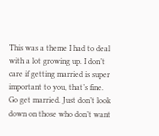This was a theme I had to deal with a lot growing up. I don’t care if getting married is super important to you, that’s fine. Go get married. Just don’t look down on those who don’t want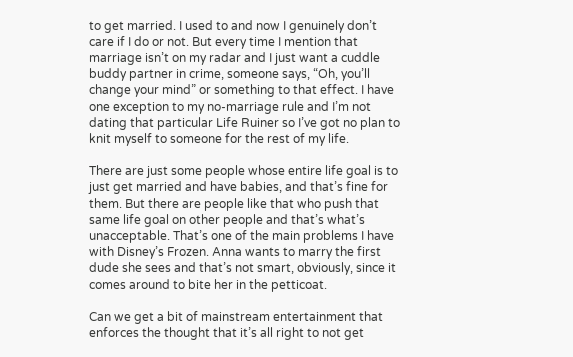to get married. I used to and now I genuinely don’t care if I do or not. But every time I mention that marriage isn’t on my radar and I just want a cuddle buddy partner in crime, someone says, “Oh, you’ll change your mind” or something to that effect. I have one exception to my no-marriage rule and I’m not dating that particular Life Ruiner so I’ve got no plan to knit myself to someone for the rest of my life.

There are just some people whose entire life goal is to just get married and have babies, and that’s fine for them. But there are people like that who push that same life goal on other people and that’s what’s unacceptable. That’s one of the main problems I have with Disney’s Frozen. Anna wants to marry the first dude she sees and that’s not smart, obviously, since it comes around to bite her in the petticoat.

Can we get a bit of mainstream entertainment that enforces the thought that it’s all right to not get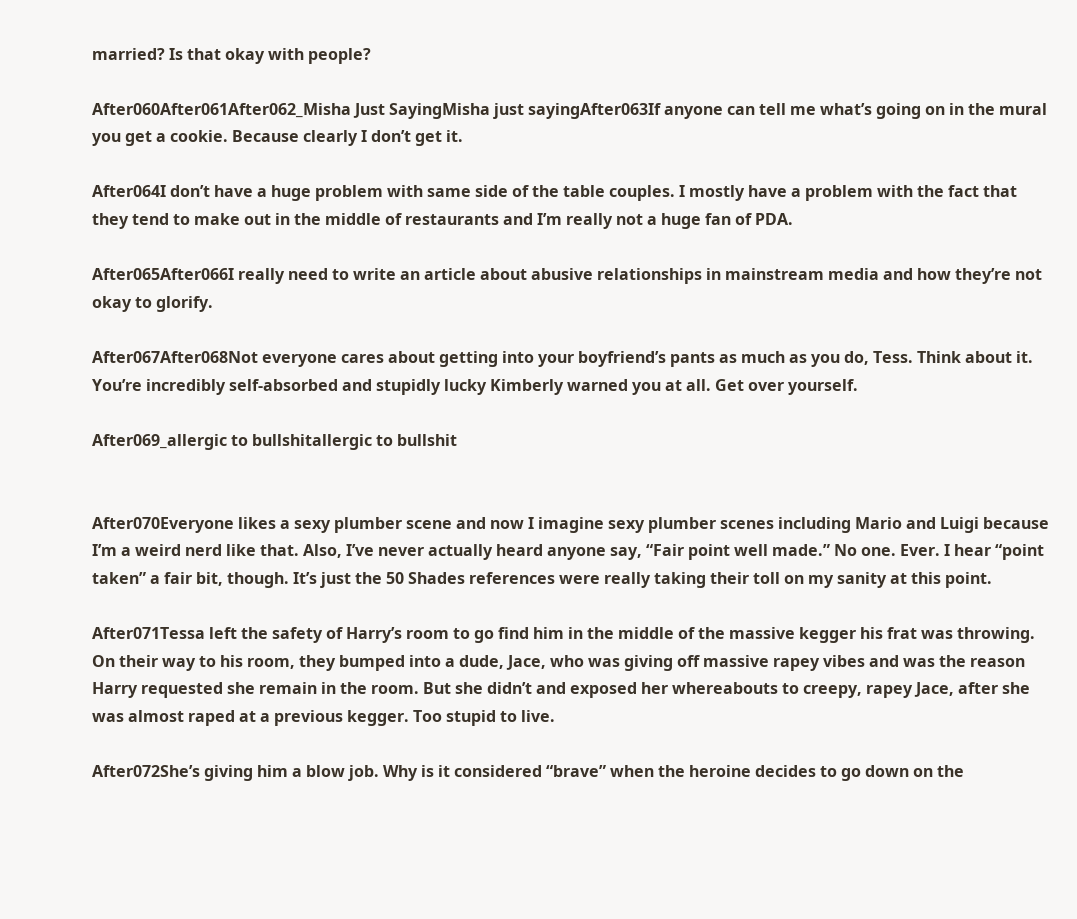married? Is that okay with people?

After060After061After062_Misha Just SayingMisha just sayingAfter063If anyone can tell me what’s going on in the mural you get a cookie. Because clearly I don’t get it.

After064I don’t have a huge problem with same side of the table couples. I mostly have a problem with the fact that they tend to make out in the middle of restaurants and I’m really not a huge fan of PDA.

After065After066I really need to write an article about abusive relationships in mainstream media and how they’re not okay to glorify.

After067After068Not everyone cares about getting into your boyfriend’s pants as much as you do, Tess. Think about it. You’re incredibly self-absorbed and stupidly lucky Kimberly warned you at all. Get over yourself.

After069_allergic to bullshitallergic to bullshit


After070Everyone likes a sexy plumber scene and now I imagine sexy plumber scenes including Mario and Luigi because I’m a weird nerd like that. Also, I’ve never actually heard anyone say, “Fair point well made.” No one. Ever. I hear “point taken” a fair bit, though. It’s just the 50 Shades references were really taking their toll on my sanity at this point.

After071Tessa left the safety of Harry’s room to go find him in the middle of the massive kegger his frat was throwing. On their way to his room, they bumped into a dude, Jace, who was giving off massive rapey vibes and was the reason Harry requested she remain in the room. But she didn’t and exposed her whereabouts to creepy, rapey Jace, after she was almost raped at a previous kegger. Too stupid to live.

After072She’s giving him a blow job. Why is it considered “brave” when the heroine decides to go down on the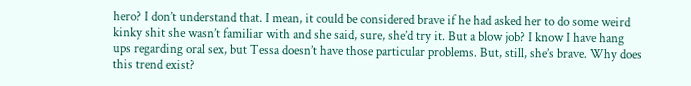hero? I don’t understand that. I mean, it could be considered brave if he had asked her to do some weird kinky shit she wasn’t familiar with and she said, sure, she’d try it. But a blow job? I know I have hang ups regarding oral sex, but Tessa doesn’t have those particular problems. But, still, she’s brave. Why does this trend exist?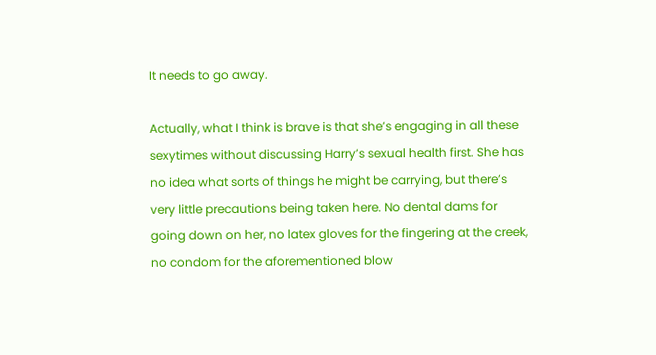It needs to go away.

Actually, what I think is brave is that she’s engaging in all these sexytimes without discussing Harry’s sexual health first. She has no idea what sorts of things he might be carrying, but there’s very little precautions being taken here. No dental dams for going down on her, no latex gloves for the fingering at the creek, no condom for the aforementioned blow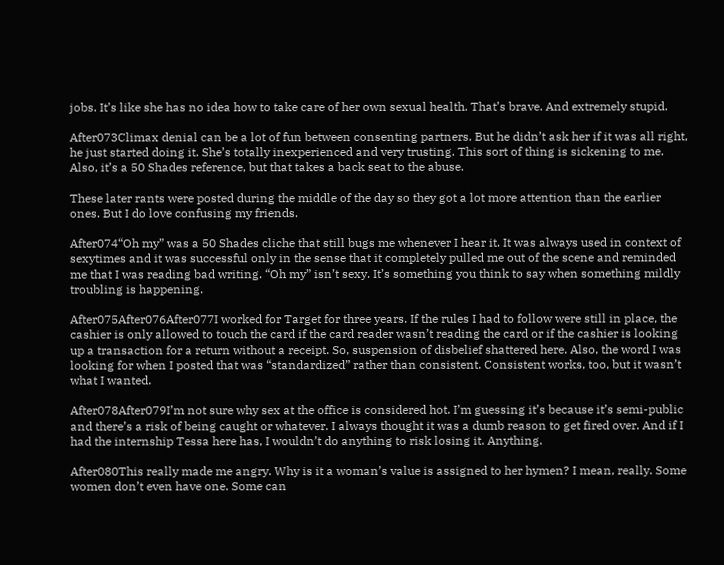jobs. It’s like she has no idea how to take care of her own sexual health. That’s brave. And extremely stupid.

After073Climax denial can be a lot of fun between consenting partners. But he didn’t ask her if it was all right, he just started doing it. She’s totally inexperienced and very trusting. This sort of thing is sickening to me. Also, it’s a 50 Shades reference, but that takes a back seat to the abuse.

These later rants were posted during the middle of the day so they got a lot more attention than the earlier ones. But I do love confusing my friends.

After074“Oh my” was a 50 Shades cliche that still bugs me whenever I hear it. It was always used in context of sexytimes and it was successful only in the sense that it completely pulled me out of the scene and reminded me that I was reading bad writing. “Oh my” isn’t sexy. It’s something you think to say when something mildly troubling is happening.

After075After076After077I worked for Target for three years. If the rules I had to follow were still in place, the cashier is only allowed to touch the card if the card reader wasn’t reading the card or if the cashier is looking up a transaction for a return without a receipt. So, suspension of disbelief shattered here. Also, the word I was looking for when I posted that was “standardized” rather than consistent. Consistent works, too, but it wasn’t what I wanted.

After078After079I’m not sure why sex at the office is considered hot. I’m guessing it’s because it’s semi-public and there’s a risk of being caught or whatever. I always thought it was a dumb reason to get fired over. And if I had the internship Tessa here has, I wouldn’t do anything to risk losing it. Anything.

After080This really made me angry. Why is it a woman’s value is assigned to her hymen? I mean, really. Some women don’t even have one. Some can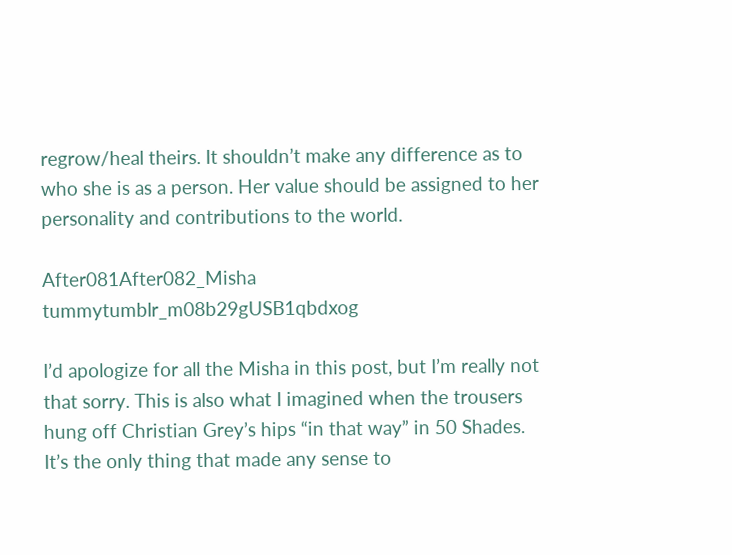regrow/heal theirs. It shouldn’t make any difference as to who she is as a person. Her value should be assigned to her personality and contributions to the world.

After081After082_Misha tummytumblr_m08b29gUSB1qbdxog

I’d apologize for all the Misha in this post, but I’m really not that sorry. This is also what I imagined when the trousers hung off Christian Grey’s hips “in that way” in 50 Shades. It’s the only thing that made any sense to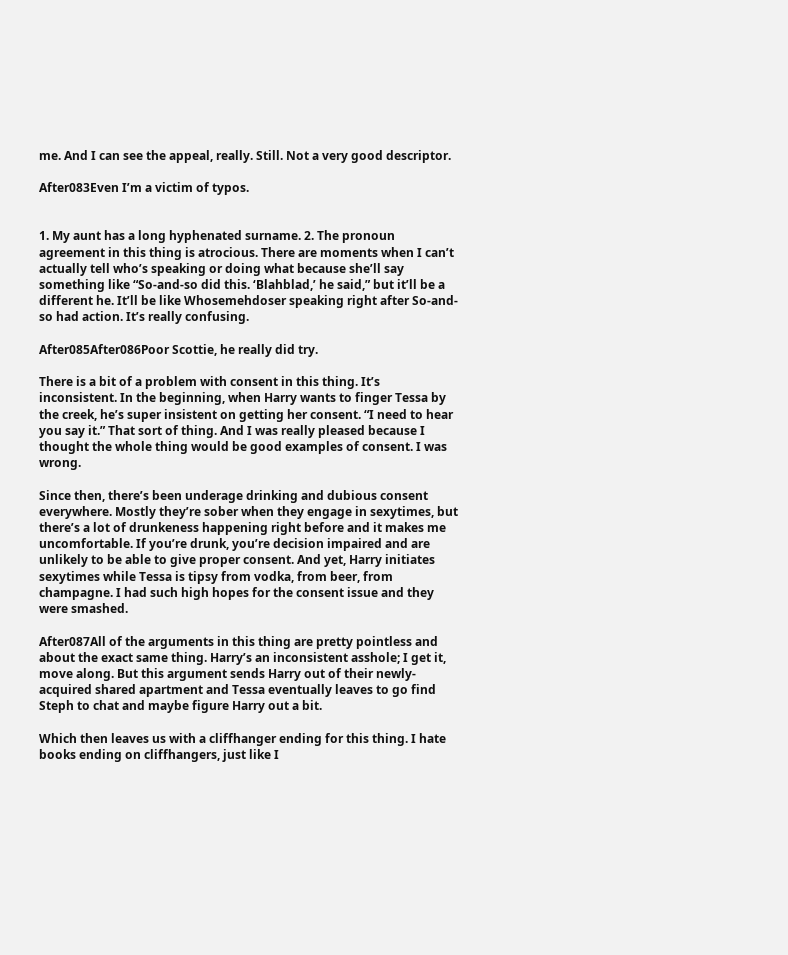me. And I can see the appeal, really. Still. Not a very good descriptor.

After083Even I’m a victim of typos.


1. My aunt has a long hyphenated surname. 2. The pronoun agreement in this thing is atrocious. There are moments when I can’t actually tell who’s speaking or doing what because she’ll say something like “So-and-so did this. ‘Blahblad,’ he said,” but it’ll be a different he. It’ll be like Whosemehdoser speaking right after So-and-so had action. It’s really confusing.

After085After086Poor Scottie, he really did try.

There is a bit of a problem with consent in this thing. It’s inconsistent. In the beginning, when Harry wants to finger Tessa by the creek, he’s super insistent on getting her consent. “I need to hear you say it.” That sort of thing. And I was really pleased because I thought the whole thing would be good examples of consent. I was wrong.

Since then, there’s been underage drinking and dubious consent everywhere. Mostly they’re sober when they engage in sexytimes, but there’s a lot of drunkeness happening right before and it makes me uncomfortable. If you’re drunk, you’re decision impaired and are unlikely to be able to give proper consent. And yet, Harry initiates sexytimes while Tessa is tipsy from vodka, from beer, from champagne. I had such high hopes for the consent issue and they were smashed.

After087All of the arguments in this thing are pretty pointless and about the exact same thing. Harry’s an inconsistent asshole; I get it, move along. But this argument sends Harry out of their newly-acquired shared apartment and Tessa eventually leaves to go find Steph to chat and maybe figure Harry out a bit.

Which then leaves us with a cliffhanger ending for this thing. I hate books ending on cliffhangers, just like I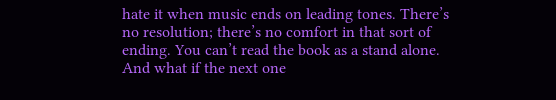hate it when music ends on leading tones. There’s no resolution; there’s no comfort in that sort of ending. You can’t read the book as a stand alone. And what if the next one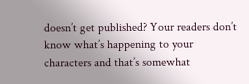doesn’t get published? Your readers don’t know what’s happening to your characters and that’s somewhat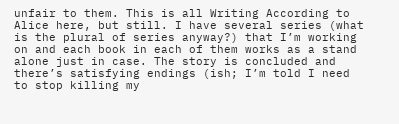unfair to them. This is all Writing According to Alice here, but still. I have several series (what is the plural of series anyway?) that I’m working on and each book in each of them works as a stand alone just in case. The story is concluded and there’s satisfying endings (ish; I’m told I need to stop killing my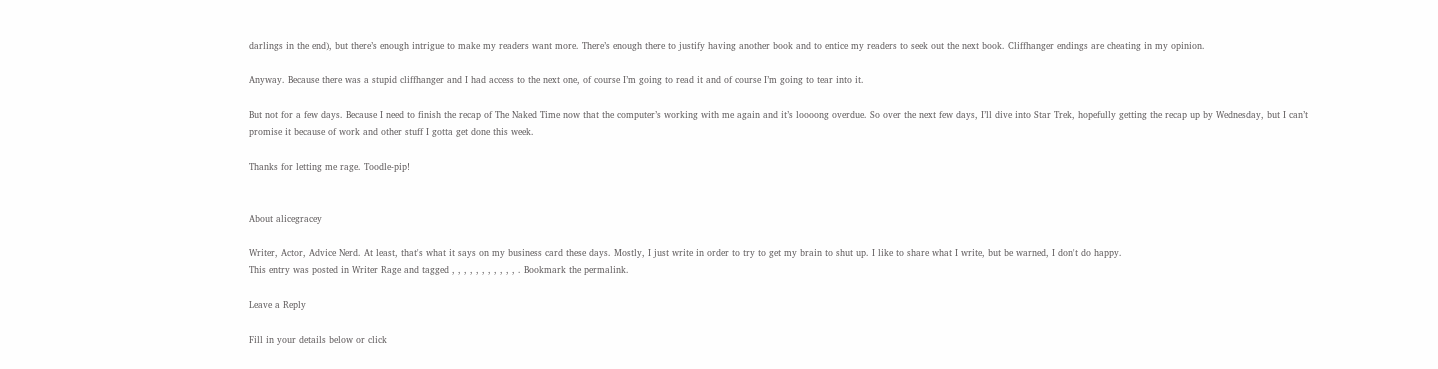darlings in the end), but there’s enough intrigue to make my readers want more. There’s enough there to justify having another book and to entice my readers to seek out the next book. Cliffhanger endings are cheating in my opinion.

Anyway. Because there was a stupid cliffhanger and I had access to the next one, of course I’m going to read it and of course I’m going to tear into it.

But not for a few days. Because I need to finish the recap of The Naked Time now that the computer’s working with me again and it’s loooong overdue. So over the next few days, I’ll dive into Star Trek, hopefully getting the recap up by Wednesday, but I can’t promise it because of work and other stuff I gotta get done this week.

Thanks for letting me rage. Toodle-pip!


About alicegracey

Writer, Actor, Advice Nerd. At least, that's what it says on my business card these days. Mostly, I just write in order to try to get my brain to shut up. I like to share what I write, but be warned, I don't do happy.
This entry was posted in Writer Rage and tagged , , , , , , , , , , , . Bookmark the permalink.

Leave a Reply

Fill in your details below or click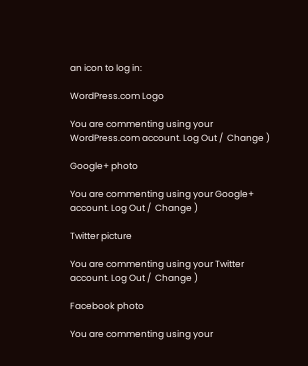an icon to log in:

WordPress.com Logo

You are commenting using your WordPress.com account. Log Out /  Change )

Google+ photo

You are commenting using your Google+ account. Log Out /  Change )

Twitter picture

You are commenting using your Twitter account. Log Out /  Change )

Facebook photo

You are commenting using your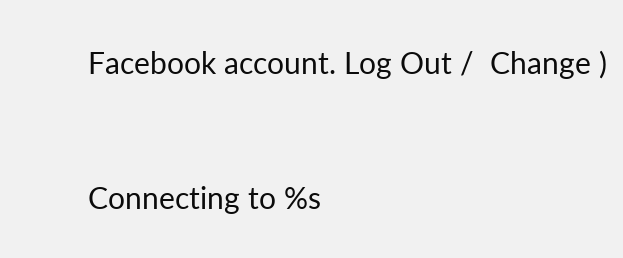Facebook account. Log Out /  Change )


Connecting to %s